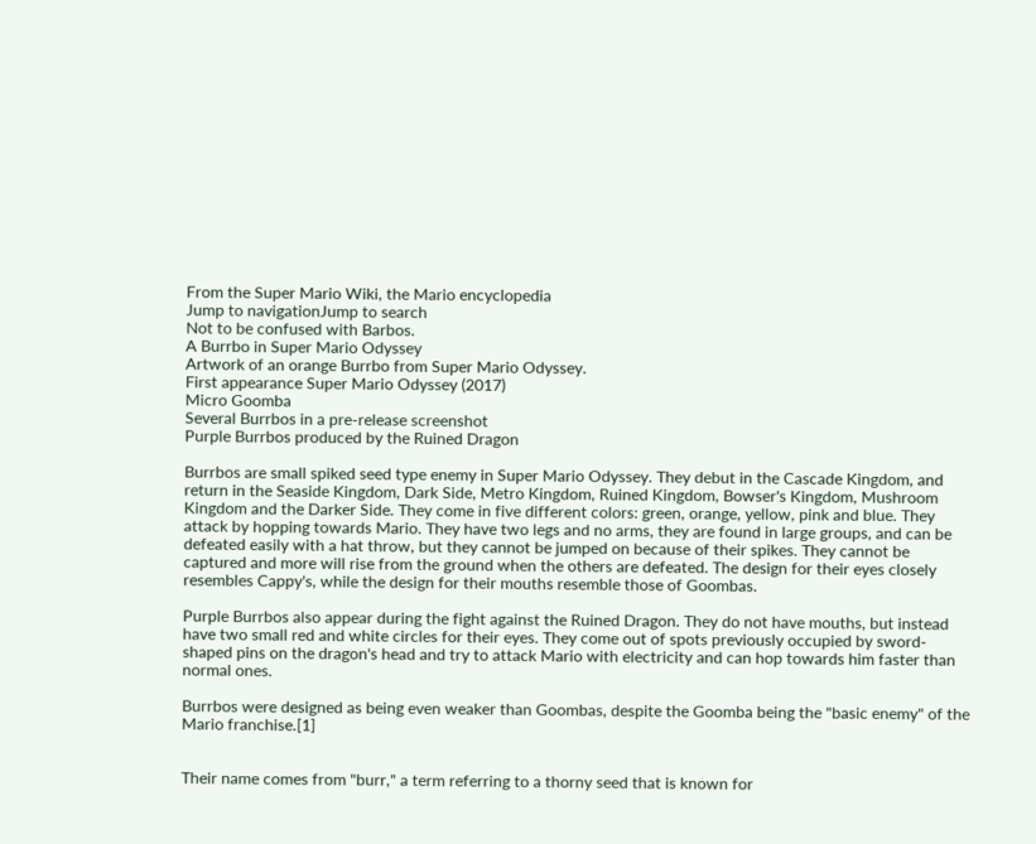From the Super Mario Wiki, the Mario encyclopedia
Jump to navigationJump to search
Not to be confused with Barbos.
A Burrbo in Super Mario Odyssey
Artwork of an orange Burrbo from Super Mario Odyssey.
First appearance Super Mario Odyssey (2017)
Micro Goomba
Several Burrbos in a pre-release screenshot
Purple Burrbos produced by the Ruined Dragon

Burrbos are small spiked seed type enemy in Super Mario Odyssey. They debut in the Cascade Kingdom, and return in the Seaside Kingdom, Dark Side, Metro Kingdom, Ruined Kingdom, Bowser's Kingdom, Mushroom Kingdom and the Darker Side. They come in five different colors: green, orange, yellow, pink and blue. They attack by hopping towards Mario. They have two legs and no arms, they are found in large groups, and can be defeated easily with a hat throw, but they cannot be jumped on because of their spikes. They cannot be captured and more will rise from the ground when the others are defeated. The design for their eyes closely resembles Cappy's, while the design for their mouths resemble those of Goombas.

Purple Burrbos also appear during the fight against the Ruined Dragon. They do not have mouths, but instead have two small red and white circles for their eyes. They come out of spots previously occupied by sword-shaped pins on the dragon's head and try to attack Mario with electricity and can hop towards him faster than normal ones.

Burrbos were designed as being even weaker than Goombas, despite the Goomba being the "basic enemy" of the Mario franchise.[1]


Their name comes from "burr," a term referring to a thorny seed that is known for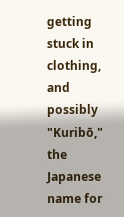getting stuck in clothing, and possibly "Kuribō," the Japanese name for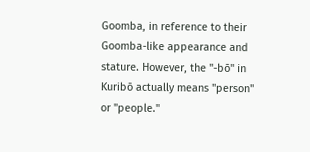Goomba, in reference to their Goomba-like appearance and stature. However, the "-bō" in Kuribō actually means "person" or "people."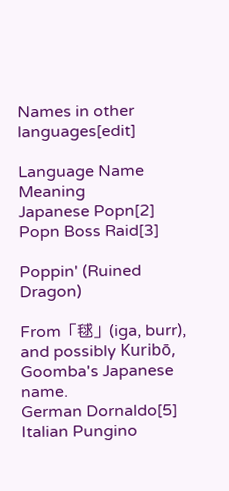Names in other languages[edit]

Language Name Meaning
Japanese Popn[2]
Popn Boss Raid[3]

Poppin' (Ruined Dragon)

From「毬」(iga, burr), and possibly Kuribō, Goomba's Japanese name.
German Dornaldo[5]
Italian Pungino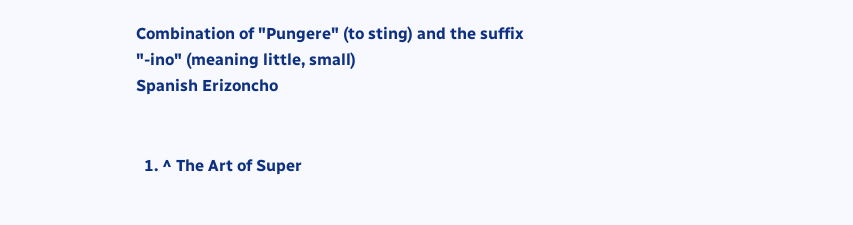Combination of "Pungere" (to sting) and the suffix "-ino" (meaning little, small)
Spanish Erizoncho


  1. ^ The Art of Super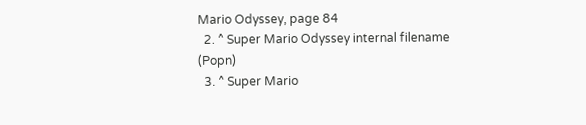Mario Odyssey, page 84
  2. ^ Super Mario Odyssey internal filename (Popn)
  3. ^ Super Mario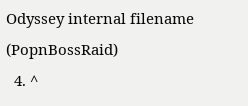Odyssey internal filename (PopnBossRaid)
  4. ^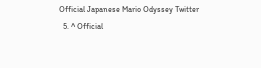Official Japanese Mario Odyssey Twitter
  5. ^ Official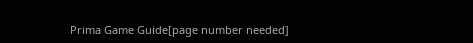Prima Game Guide[page number needed]